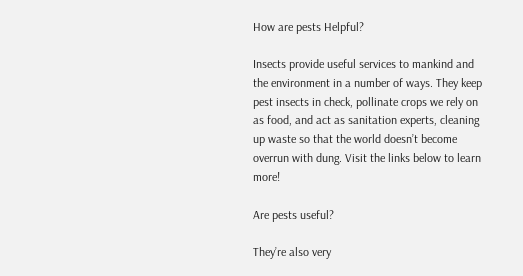How are pests Helpful?

Insects provide useful services to mankind and the environment in a number of ways. They keep pest insects in check, pollinate crops we rely on as food, and act as sanitation experts, cleaning up waste so that the world doesn’t become overrun with dung. Visit the links below to learn more!

Are pests useful?

They’re also very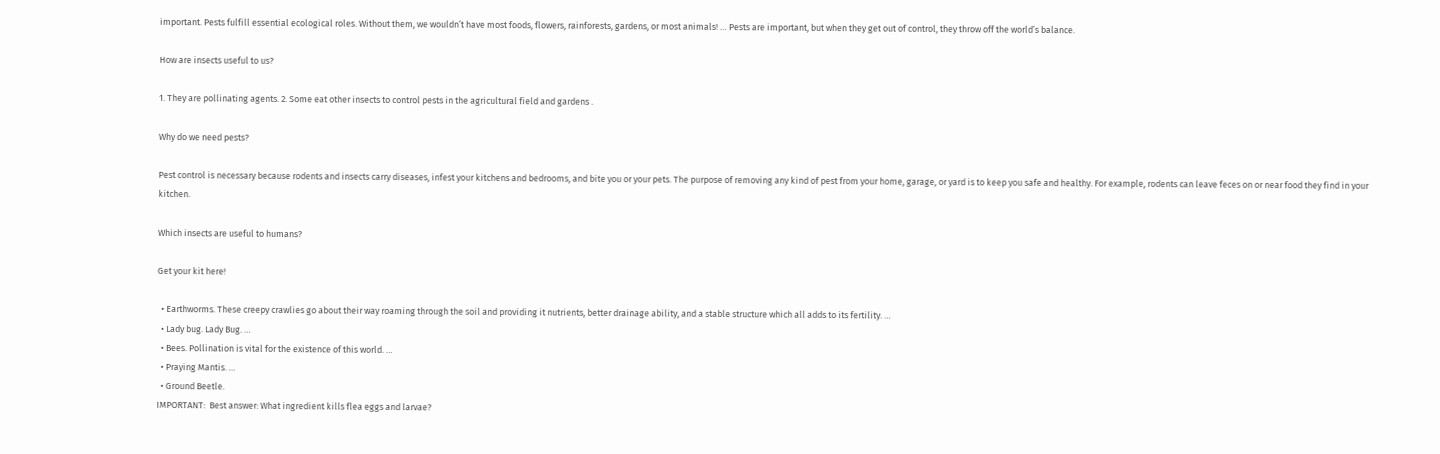important. Pests fulfill essential ecological roles. Without them, we wouldn’t have most foods, flowers, rainforests, gardens, or most animals! … Pests are important, but when they get out of control, they throw off the world’s balance.

How are insects useful to us?

1. They are pollinating agents. 2. Some eat other insects to control pests in the agricultural field and gardens .

Why do we need pests?

Pest control is necessary because rodents and insects carry diseases, infest your kitchens and bedrooms, and bite you or your pets. The purpose of removing any kind of pest from your home, garage, or yard is to keep you safe and healthy. For example, rodents can leave feces on or near food they find in your kitchen.

Which insects are useful to humans?

Get your kit here!

  • Earthworms. These creepy crawlies go about their way roaming through the soil and providing it nutrients, better drainage ability, and a stable structure which all adds to its fertility. …
  • Lady bug. Lady Bug. …
  • Bees. Pollination is vital for the existence of this world. …
  • Praying Mantis. …
  • Ground Beetle.
IMPORTANT:  Best answer: What ingredient kills flea eggs and larvae?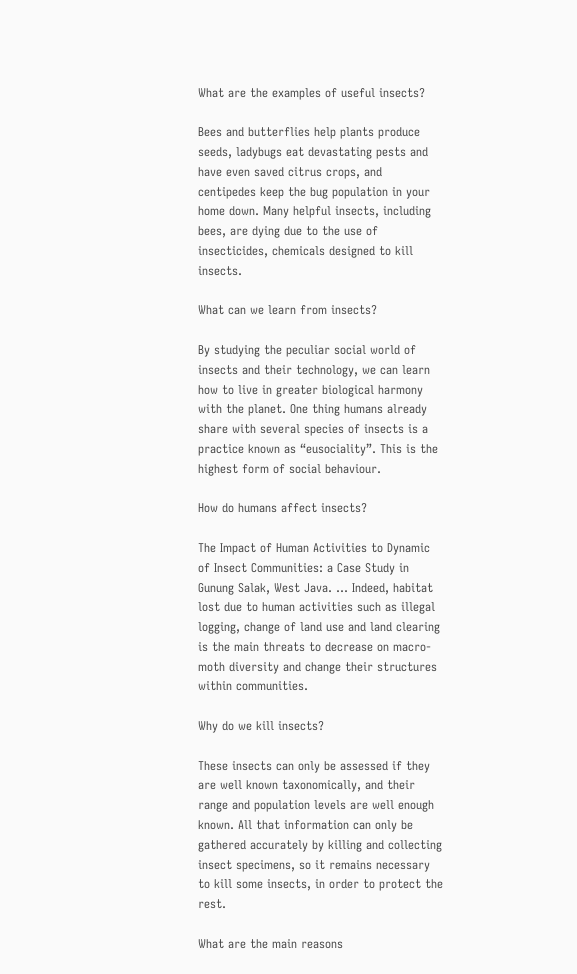What are the examples of useful insects?

Bees and butterflies help plants produce seeds, ladybugs eat devastating pests and have even saved citrus crops, and centipedes keep the bug population in your home down. Many helpful insects, including bees, are dying due to the use of insecticides, chemicals designed to kill insects.

What can we learn from insects?

By studying the peculiar social world of insects and their technology, we can learn how to live in greater biological harmony with the planet. One thing humans already share with several species of insects is a practice known as “eusociality”. This is the highest form of social behaviour.

How do humans affect insects?

The Impact of Human Activities to Dynamic of Insect Communities: a Case Study in Gunung Salak, West Java. … Indeed, habitat lost due to human activities such as illegal logging, change of land use and land clearing is the main threats to decrease on macro-moth diversity and change their structures within communities.

Why do we kill insects?

These insects can only be assessed if they are well known taxonomically, and their range and population levels are well enough known. All that information can only be gathered accurately by killing and collecting insect specimens, so it remains necessary to kill some insects, in order to protect the rest.

What are the main reasons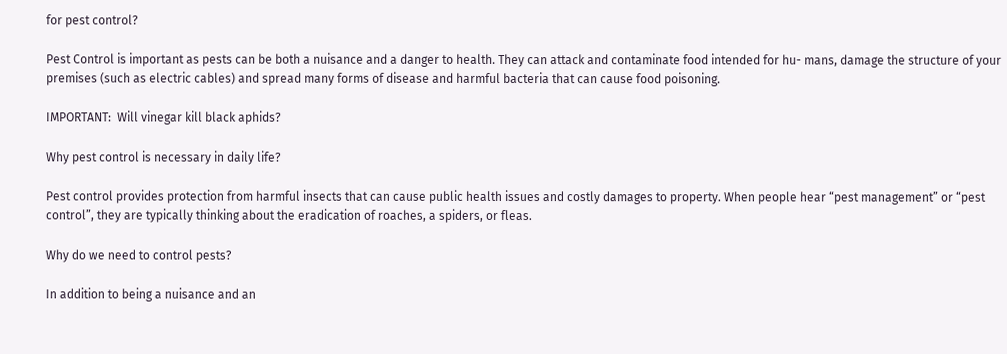for pest control?

Pest Control is important as pests can be both a nuisance and a danger to health. They can attack and contaminate food intended for hu- mans, damage the structure of your premises (such as electric cables) and spread many forms of disease and harmful bacteria that can cause food poisoning.

IMPORTANT:  Will vinegar kill black aphids?

Why pest control is necessary in daily life?

Pest control provides protection from harmful insects that can cause public health issues and costly damages to property. When people hear “pest management” or “pest control”, they are typically thinking about the eradication of roaches, a spiders, or fleas.

Why do we need to control pests?

In addition to being a nuisance and an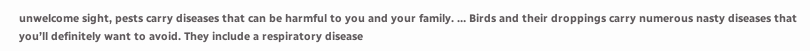unwelcome sight, pests carry diseases that can be harmful to you and your family. … Birds and their droppings carry numerous nasty diseases that you’ll definitely want to avoid. They include a respiratory disease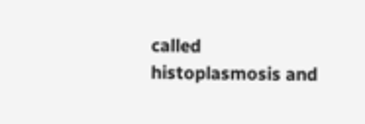called histoplasmosis and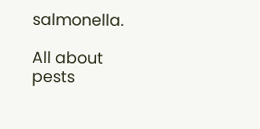salmonella.

All about pests